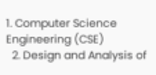1. Computer Science Engineering (CSE)
  2. Design and Analysis of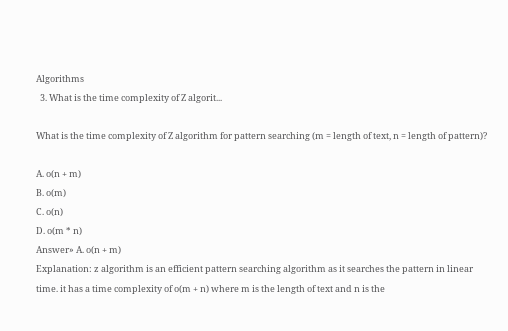Algorithms
  3. What is the time complexity of Z algorit...

What is the time complexity of Z algorithm for pattern searching (m = length of text, n = length of pattern)?

A. o(n + m)
B. o(m)
C. o(n)
D. o(m * n)
Answer» A. o(n + m)
Explanation: z algorithm is an efficient pattern searching algorithm as it searches the pattern in linear time. it has a time complexity of o(m + n) where m is the length of text and n is the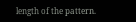length of the pattern.